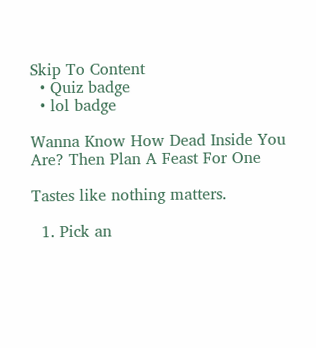Skip To Content
  • Quiz badge
  • lol badge

Wanna Know How Dead Inside You Are? Then Plan A Feast For One

Tastes like nothing matters.

  1. Pick an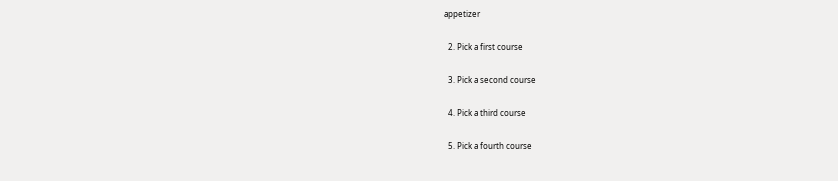appetizer

  2. Pick a first course

  3. Pick a second course

  4. Pick a third course

  5. Pick a fourth course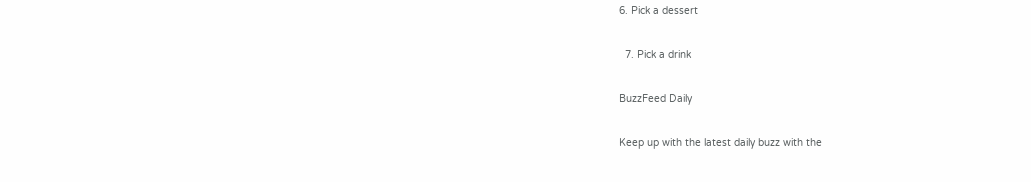6. Pick a dessert

  7. Pick a drink

BuzzFeed Daily

Keep up with the latest daily buzz with the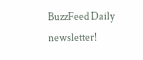BuzzFeed Daily newsletter!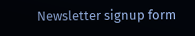Newsletter signup form